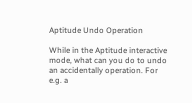Aptitude Undo Operation

While in the Aptitude interactive mode, what can you do to undo an accidentally operation. For e.g. a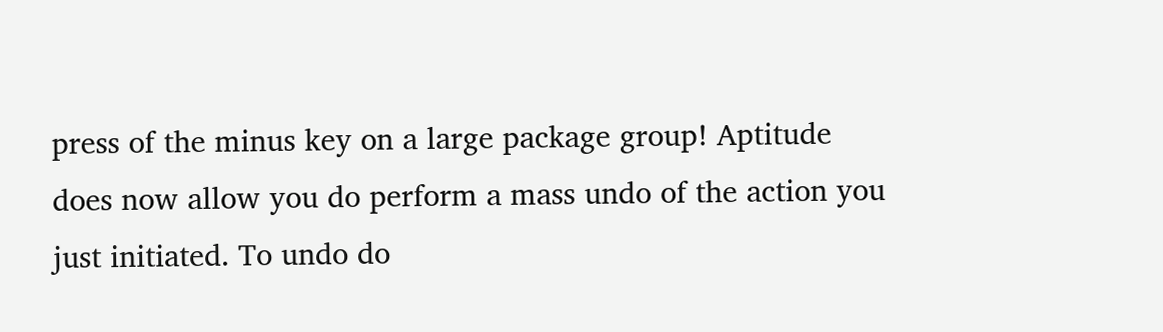press of the minus key on a large package group! Aptitude does now allow you do perform a mass undo of the action you just initiated. To undo do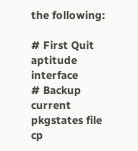the following:

# First Quit aptitude interface
# Backup current pkgstates file
cp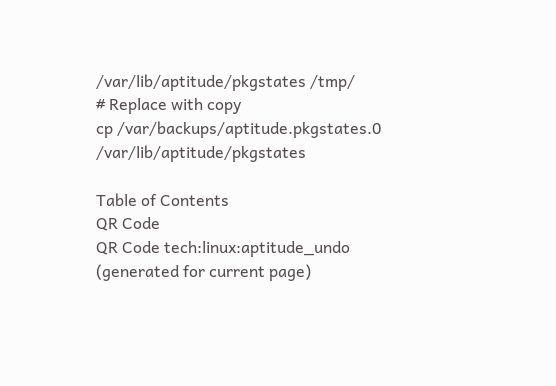/var/lib/aptitude/pkgstates /tmp/
# Replace with copy
cp /var/backups/aptitude.pkgstates.0 /var/lib/aptitude/pkgstates

Table of Contents
QR Code
QR Code tech:linux:aptitude_undo (generated for current page)